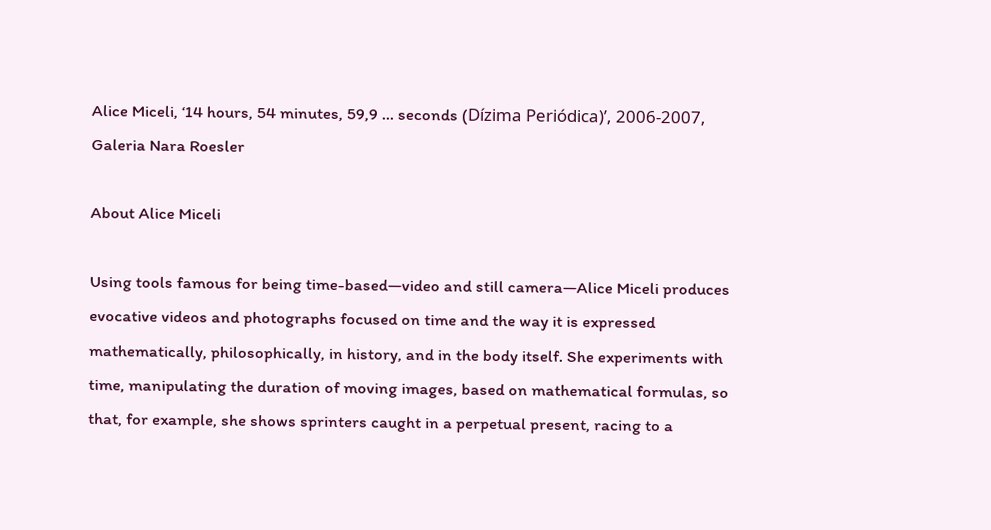Alice Miceli, ‘14 hours, 54 minutes, 59,9 ... seconds (Dízima Periódica)’, 2006-2007, Galeria Nara Roesler

About Alice Miceli

Using tools famous for being time-based—video and still camera—Alice Miceli produces evocative videos and photographs focused on time and the way it is expressed mathematically, philosophically, in history, and in the body itself. She experiments with time, manipulating the duration of moving images, based on mathematical formulas, so that, for example, she shows sprinters caught in a perpetual present, racing to a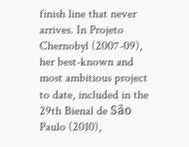finish line that never arrives. In Projeto Chernobyl (2007-09), her best-known and most ambitious project to date, included in the 29th Bienal de São Paulo (2010),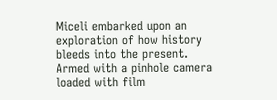Miceli embarked upon an exploration of how history bleeds into the present. Armed with a pinhole camera loaded with film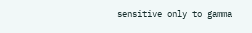sensitive only to gamma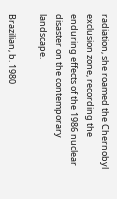radiation, she roamed the Chernobyl exclusion zone, recording the enduring effects of the 1986 nuclear disaster on the contemporary landscape.

Brazilian, b. 1980